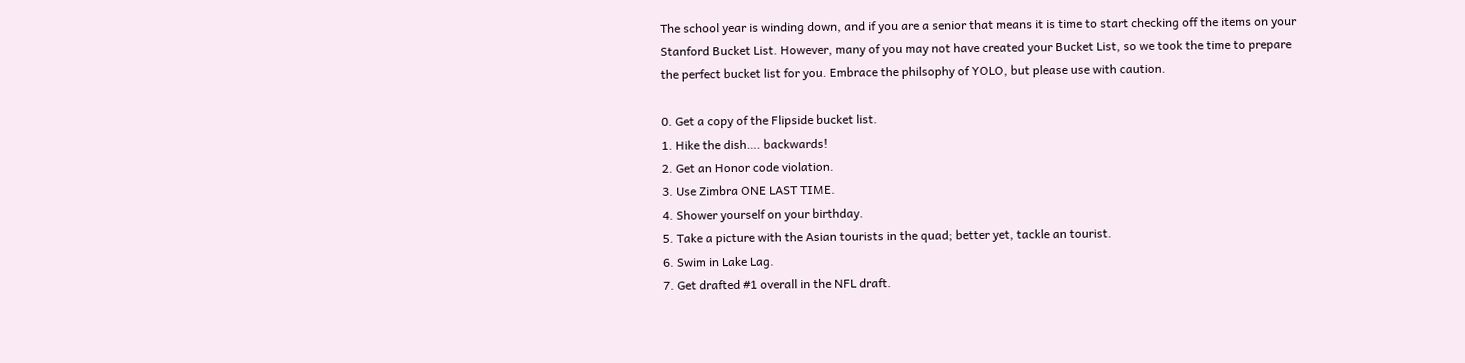The school year is winding down, and if you are a senior that means it is time to start checking off the items on your Stanford Bucket List. However, many of you may not have created your Bucket List, so we took the time to prepare the perfect bucket list for you. Embrace the philsophy of YOLO, but please use with caution.

0. Get a copy of the Flipside bucket list.
1. Hike the dish…. backwards!
2. Get an Honor code violation.
3. Use Zimbra ONE LAST TIME.
4. Shower yourself on your birthday.
5. Take a picture with the Asian tourists in the quad; better yet, tackle an tourist.
6. Swim in Lake Lag.
7. Get drafted #1 overall in the NFL draft.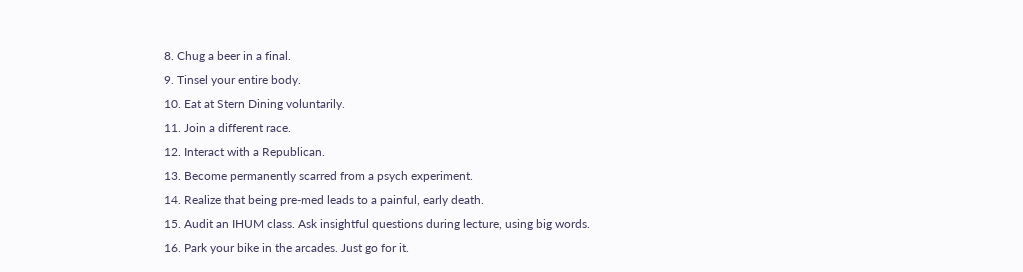8. Chug a beer in a final.
9. Tinsel your entire body.
10. Eat at Stern Dining voluntarily.
11. Join a different race.
12. Interact with a Republican.
13. Become permanently scarred from a psych experiment.
14. Realize that being pre-med leads to a painful, early death.
15. Audit an IHUM class. Ask insightful questions during lecture, using big words.
16. Park your bike in the arcades. Just go for it.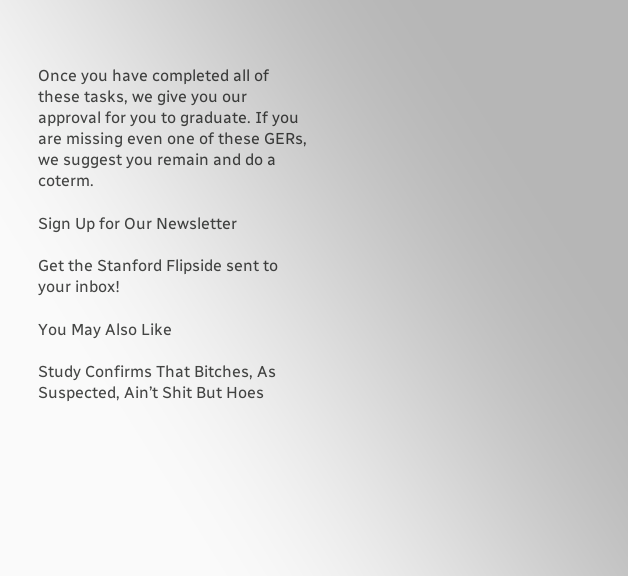Once you have completed all of these tasks, we give you our approval for you to graduate. If you are missing even one of these GERs, we suggest you remain and do a coterm.

Sign Up for Our Newsletter

Get the Stanford Flipside sent to your inbox!

You May Also Like

Study Confirms That Bitches, As Suspected, Ain’t Shit But Hoes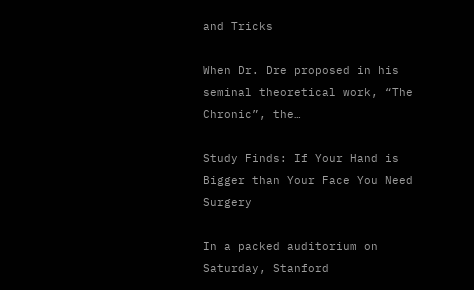and Tricks

When Dr. Dre proposed in his seminal theoretical work, “The Chronic”, the…

Study Finds: If Your Hand is Bigger than Your Face You Need Surgery

In a packed auditorium on Saturday, Stanford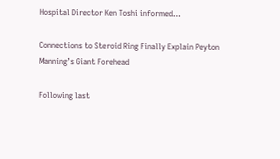Hospital Director Ken Toshi informed…

Connections to Steroid Ring Finally Explain Peyton Manning’s Giant Forehead

Following last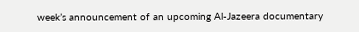week’s announcement of an upcoming Al-Jazeera documentary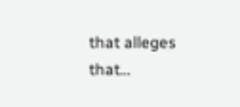that alleges that…